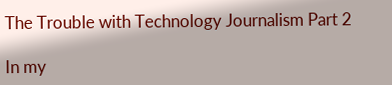The Trouble with Technology Journalism Part 2

In my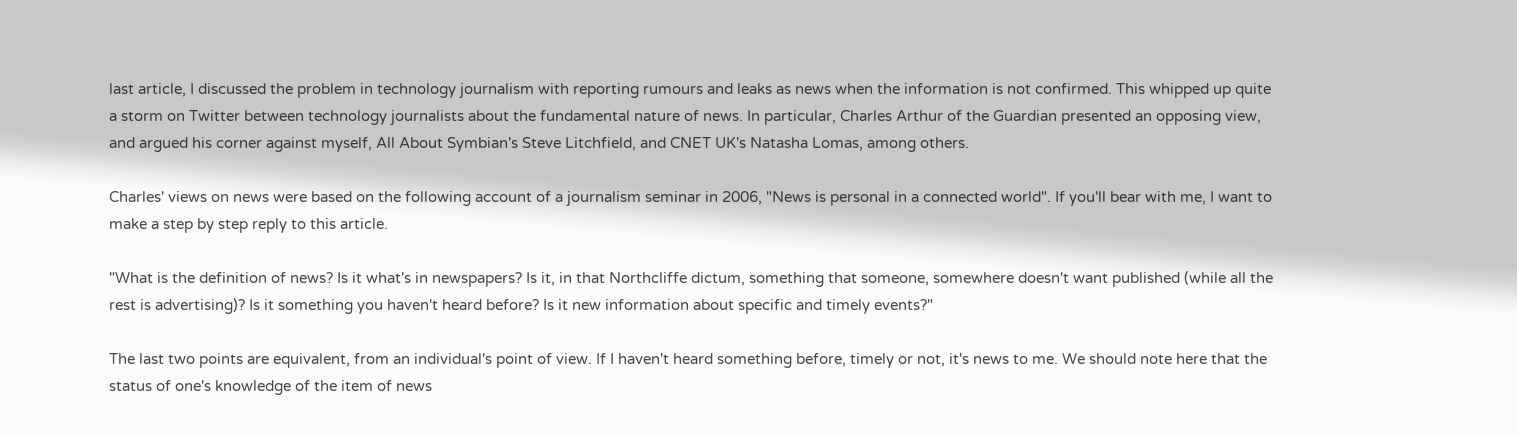last article, I discussed the problem in technology journalism with reporting rumours and leaks as news when the information is not confirmed. This whipped up quite a storm on Twitter between technology journalists about the fundamental nature of news. In particular, Charles Arthur of the Guardian presented an opposing view, and argued his corner against myself, All About Symbian's Steve Litchfield, and CNET UK's Natasha Lomas, among others.

Charles' views on news were based on the following account of a journalism seminar in 2006, "News is personal in a connected world". If you'll bear with me, I want to make a step by step reply to this article.

"What is the definition of news? Is it what's in newspapers? Is it, in that Northcliffe dictum, something that someone, somewhere doesn't want published (while all the rest is advertising)? Is it something you haven't heard before? Is it new information about specific and timely events?"

The last two points are equivalent, from an individual's point of view. If I haven't heard something before, timely or not, it's news to me. We should note here that the status of one's knowledge of the item of news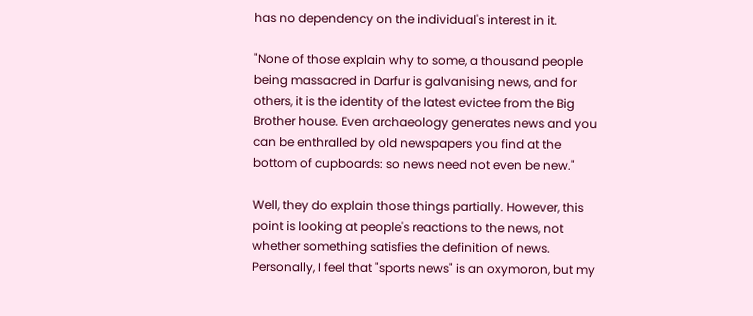has no dependency on the individual's interest in it.

"None of those explain why to some, a thousand people being massacred in Darfur is galvanising news, and for others, it is the identity of the latest evictee from the Big Brother house. Even archaeology generates news and you can be enthralled by old newspapers you find at the bottom of cupboards: so news need not even be new."

Well, they do explain those things partially. However, this point is looking at people's reactions to the news, not whether something satisfies the definition of news. Personally, I feel that "sports news" is an oxymoron, but my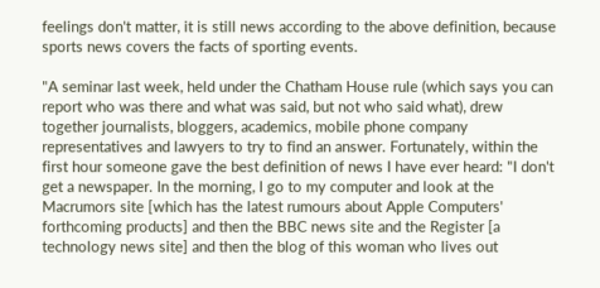feelings don't matter, it is still news according to the above definition, because sports news covers the facts of sporting events.

"A seminar last week, held under the Chatham House rule (which says you can report who was there and what was said, but not who said what), drew together journalists, bloggers, academics, mobile phone company representatives and lawyers to try to find an answer. Fortunately, within the first hour someone gave the best definition of news I have ever heard: "I don't get a newspaper. In the morning, I go to my computer and look at the Macrumors site [which has the latest rumours about Apple Computers' forthcoming products] and then the BBC news site and the Register [a technology news site] and then the blog of this woman who lives out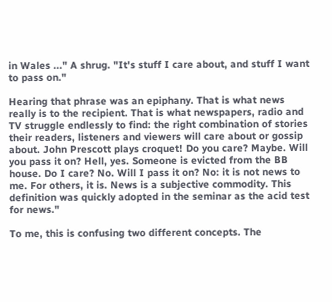in Wales ..." A shrug. "It's stuff I care about, and stuff I want to pass on."

Hearing that phrase was an epiphany. That is what news really is to the recipient. That is what newspapers, radio and TV struggle endlessly to find: the right combination of stories their readers, listeners and viewers will care about or gossip about. John Prescott plays croquet! Do you care? Maybe. Will you pass it on? Hell, yes. Someone is evicted from the BB house. Do I care? No. Will I pass it on? No: it is not news to me. For others, it is. News is a subjective commodity. This definition was quickly adopted in the seminar as the acid test for news."

To me, this is confusing two different concepts. The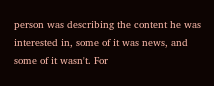person was describing the content he was interested in, some of it was news, and some of it wasn't. For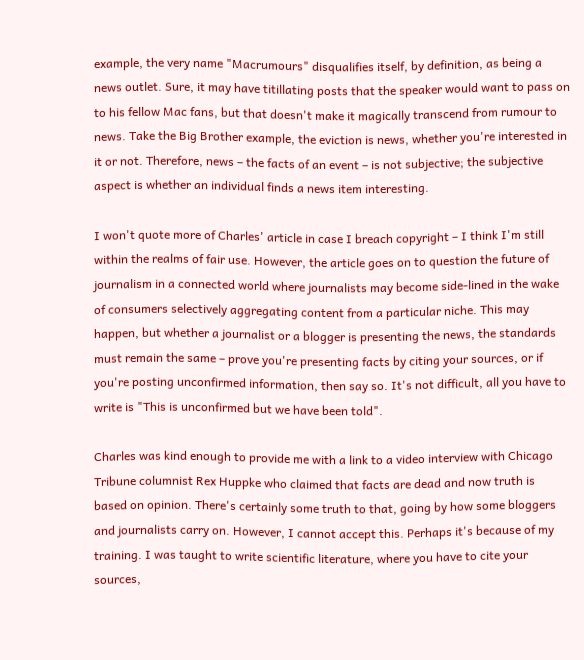example, the very name "Macrumours" disqualifies itself, by definition, as being a news outlet. Sure, it may have titillating posts that the speaker would want to pass on to his fellow Mac fans, but that doesn't make it magically transcend from rumour to news. Take the Big Brother example, the eviction is news, whether you're interested in it or not. Therefore, news – the facts of an event – is not subjective; the subjective aspect is whether an individual finds a news item interesting.

I won't quote more of Charles' article in case I breach copyright – I think I'm still within the realms of fair use. However, the article goes on to question the future of journalism in a connected world where journalists may become side-lined in the wake of consumers selectively aggregating content from a particular niche. This may happen, but whether a journalist or a blogger is presenting the news, the standards must remain the same – prove you're presenting facts by citing your sources, or if you're posting unconfirmed information, then say so. It's not difficult, all you have to write is "This is unconfirmed but we have been told".

Charles was kind enough to provide me with a link to a video interview with Chicago Tribune columnist Rex Huppke who claimed that facts are dead and now truth is based on opinion. There's certainly some truth to that, going by how some bloggers and journalists carry on. However, I cannot accept this. Perhaps it's because of my training. I was taught to write scientific literature, where you have to cite your sources,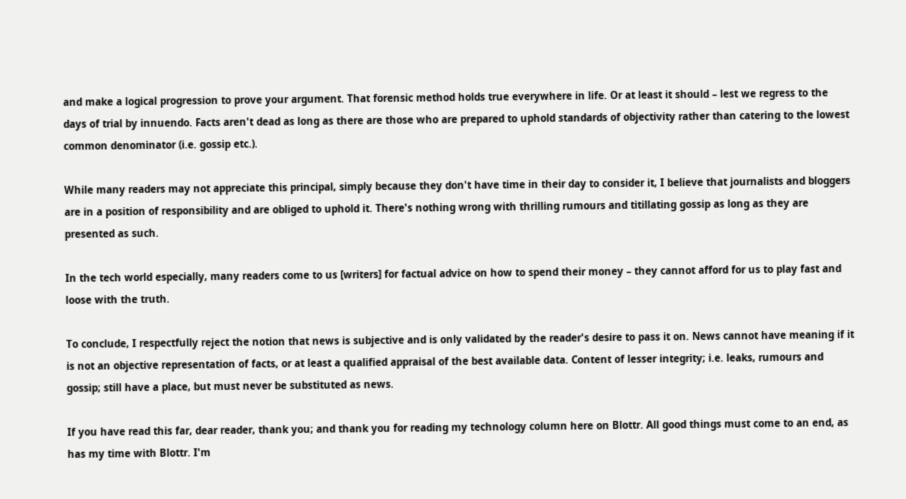and make a logical progression to prove your argument. That forensic method holds true everywhere in life. Or at least it should – lest we regress to the days of trial by innuendo. Facts aren't dead as long as there are those who are prepared to uphold standards of objectivity rather than catering to the lowest common denominator (i.e. gossip etc.).

While many readers may not appreciate this principal, simply because they don't have time in their day to consider it, I believe that journalists and bloggers are in a position of responsibility and are obliged to uphold it. There's nothing wrong with thrilling rumours and titillating gossip as long as they are presented as such.

In the tech world especially, many readers come to us [writers] for factual advice on how to spend their money – they cannot afford for us to play fast and loose with the truth.

To conclude, I respectfully reject the notion that news is subjective and is only validated by the reader's desire to pass it on. News cannot have meaning if it is not an objective representation of facts, or at least a qualified appraisal of the best available data. Content of lesser integrity; i.e. leaks, rumours and gossip; still have a place, but must never be substituted as news.

If you have read this far, dear reader, thank you; and thank you for reading my technology column here on Blottr. All good things must come to an end, as has my time with Blottr. I'm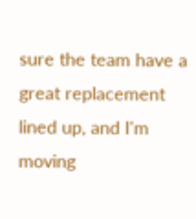sure the team have a great replacement lined up, and I'm moving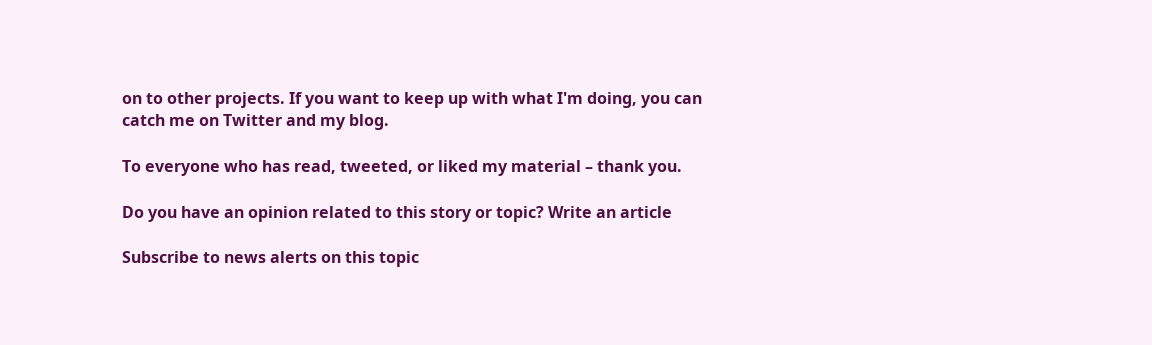on to other projects. If you want to keep up with what I'm doing, you can catch me on Twitter and my blog.

To everyone who has read, tweeted, or liked my material – thank you.

Do you have an opinion related to this story or topic? Write an article

Subscribe to news alerts on this topic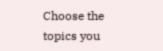Choose the topics you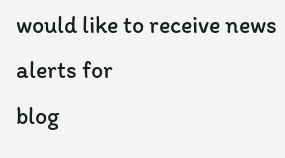would like to receive news alerts for
blog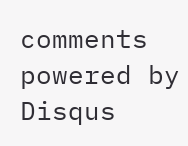comments powered by Disqus